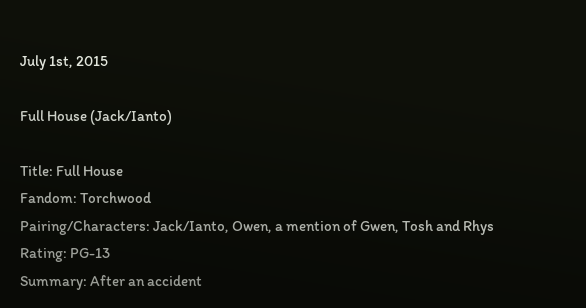July 1st, 2015

Full House (Jack/Ianto)

Title: Full House
Fandom: Torchwood
Pairing/Characters: Jack/Ianto, Owen, a mention of Gwen, Tosh and Rhys
Rating: PG-13
Summary: After an accident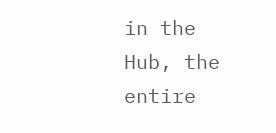in the Hub, the entire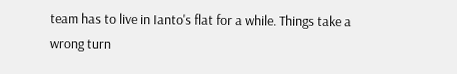team has to live in Ianto's flat for a while. Things take a wrong turn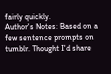fairly quickly.
Author's Notes: Based on a few sentence prompts on tumblr. Thought I'd share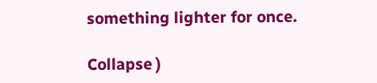something lighter for once.

Collapse )